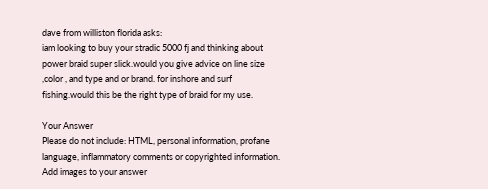dave from williston florida asks:
iam looking to buy your stradic 5000 fj and thinking about power braid super slick.would you give advice on line size ,color , and type and or brand. for inshore and surf fishing.would this be the right type of braid for my use.

Your Answer
Please do not include: HTML, personal information, profane language, inflammatory comments or copyrighted information.
Add images to your answer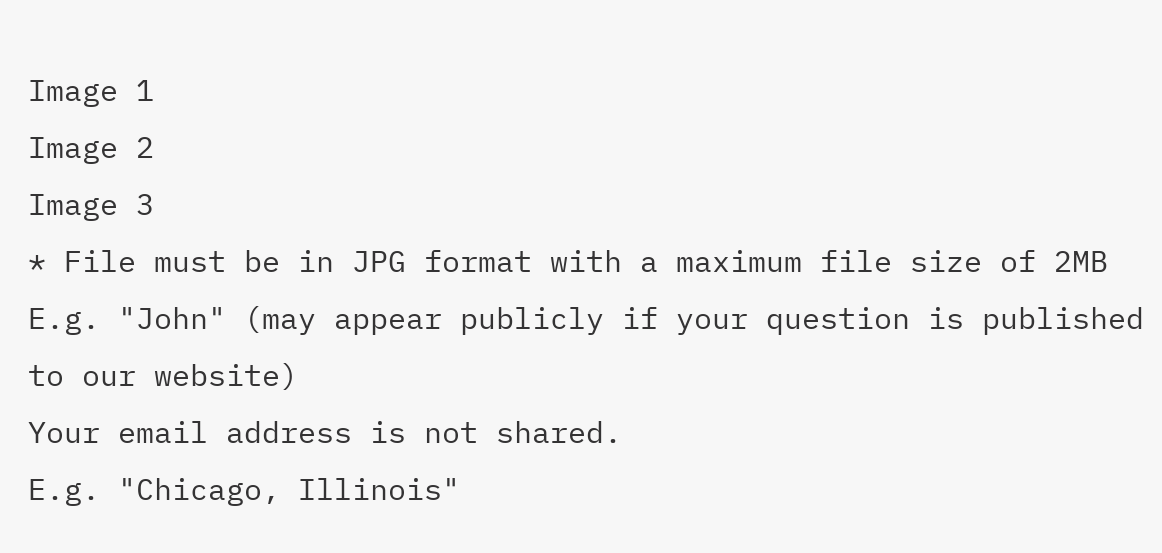Image 1
Image 2
Image 3
* File must be in JPG format with a maximum file size of 2MB
E.g. "John" (may appear publicly if your question is published to our website)
Your email address is not shared.
E.g. "Chicago, Illinois"